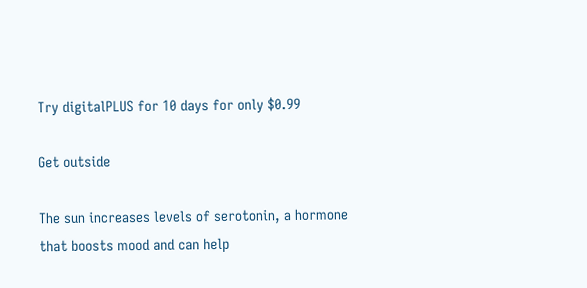Try digitalPLUS for 10 days for only $0.99

Get outside

The sun increases levels of serotonin, a hormone that boosts mood and can help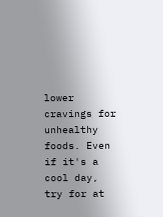lower cravings for unhealthy foods. Even if it's a cool day, try for at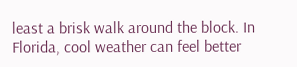least a brisk walk around the block. In Florida, cool weather can feel better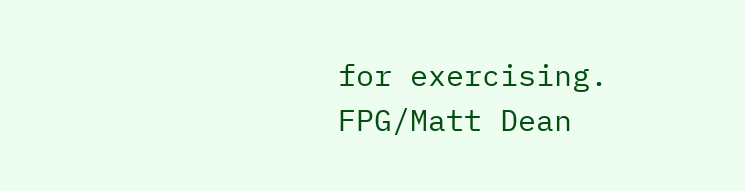for exercising. FPG/Matt Dean